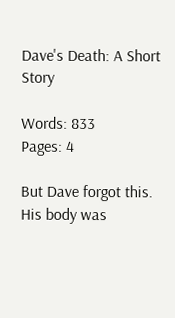Dave's Death: A Short Story

Words: 833
Pages: 4

But Dave forgot this. His body was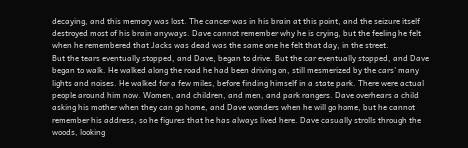decaying, and this memory was lost. The cancer was in his brain at this point, and the seizure itself destroyed most of his brain anyways. Dave cannot remember why he is crying, but the feeling he felt when he remembered that Jacks was dead was the same one he felt that day, in the street.
But the tears eventually stopped, and Dave, began to drive. But the car eventually stopped, and Dave began to walk. He walked along the road he had been driving on, still mesmerized by the cars’ many lights and noises. He walked for a few miles, before finding himself in a state park. There were actual people around him now. Women, and children, and men, and park rangers. Dave overhears a child asking his mother when they can go home, and Dave wonders when he will go home, but he cannot remember his address, so he figures that he has always lived here. Dave casually strolls through the woods, looking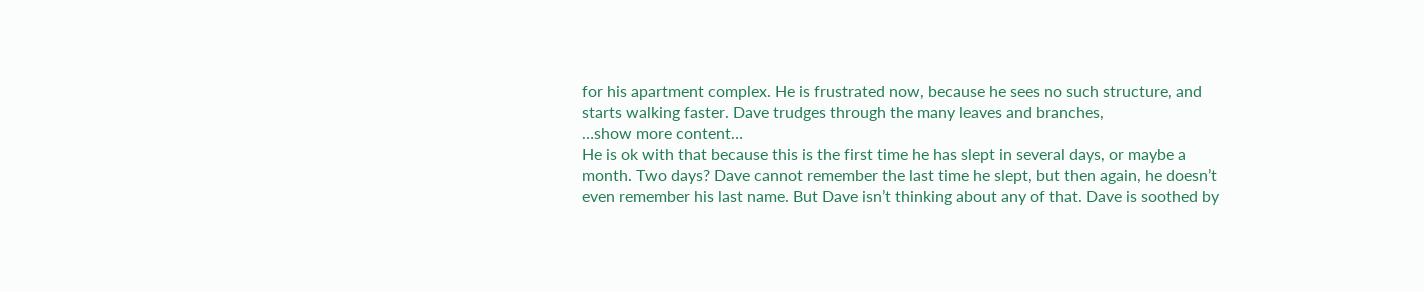for his apartment complex. He is frustrated now, because he sees no such structure, and starts walking faster. Dave trudges through the many leaves and branches,
…show more content…
He is ok with that because this is the first time he has slept in several days, or maybe a month. Two days? Dave cannot remember the last time he slept, but then again, he doesn’t even remember his last name. But Dave isn’t thinking about any of that. Dave is soothed by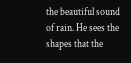the beautiful sound of rain. He sees the shapes that the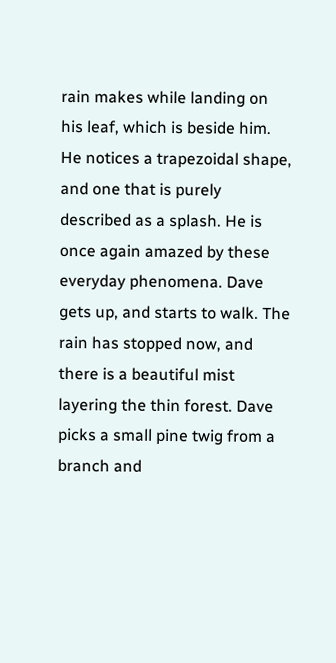rain makes while landing on his leaf, which is beside him. He notices a trapezoidal shape, and one that is purely described as a splash. He is once again amazed by these everyday phenomena. Dave gets up, and starts to walk. The rain has stopped now, and there is a beautiful mist layering the thin forest. Dave picks a small pine twig from a branch and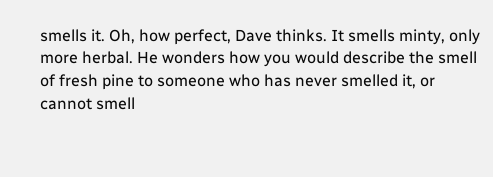smells it. Oh, how perfect, Dave thinks. It smells minty, only more herbal. He wonders how you would describe the smell of fresh pine to someone who has never smelled it, or cannot smell